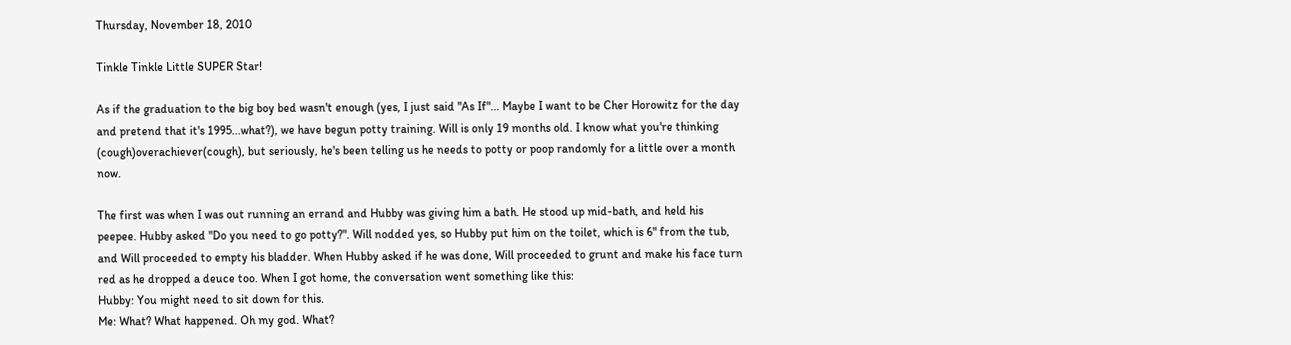Thursday, November 18, 2010

Tinkle Tinkle Little SUPER Star!

As if the graduation to the big boy bed wasn't enough (yes, I just said "As If"... Maybe I want to be Cher Horowitz for the day and pretend that it's 1995...what?), we have begun potty training. Will is only 19 months old. I know what you're thinking (cough)overachiever(cough), but seriously, he's been telling us he needs to potty or poop randomly for a little over a month now.

The first was when I was out running an errand and Hubby was giving him a bath. He stood up mid-bath, and held his peepee. Hubby asked "Do you need to go potty?". Will nodded yes, so Hubby put him on the toilet, which is 6" from the tub, and Will proceeded to empty his bladder. When Hubby asked if he was done, Will proceeded to grunt and make his face turn red as he dropped a deuce too. When I got home, the conversation went something like this:
Hubby: You might need to sit down for this.
Me: What? What happened. Oh my god. What?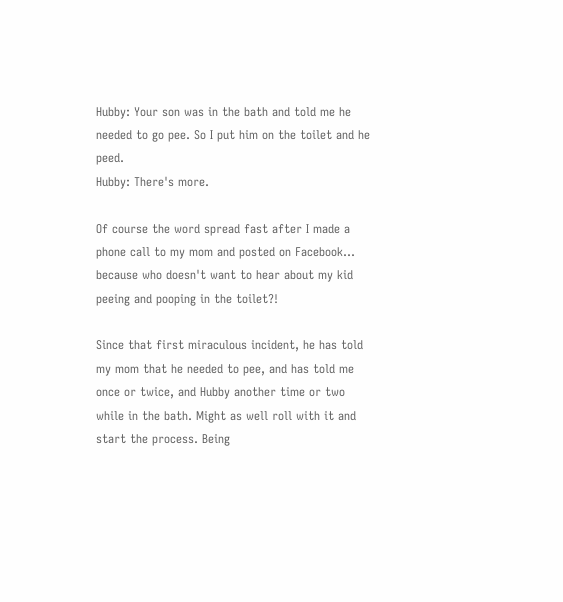Hubby: Your son was in the bath and told me he needed to go pee. So I put him on the toilet and he peed.
Hubby: There's more.

Of course the word spread fast after I made a phone call to my mom and posted on Facebook... because who doesn't want to hear about my kid peeing and pooping in the toilet?!

Since that first miraculous incident, he has told my mom that he needed to pee, and has told me once or twice, and Hubby another time or two while in the bath. Might as well roll with it and start the process. Being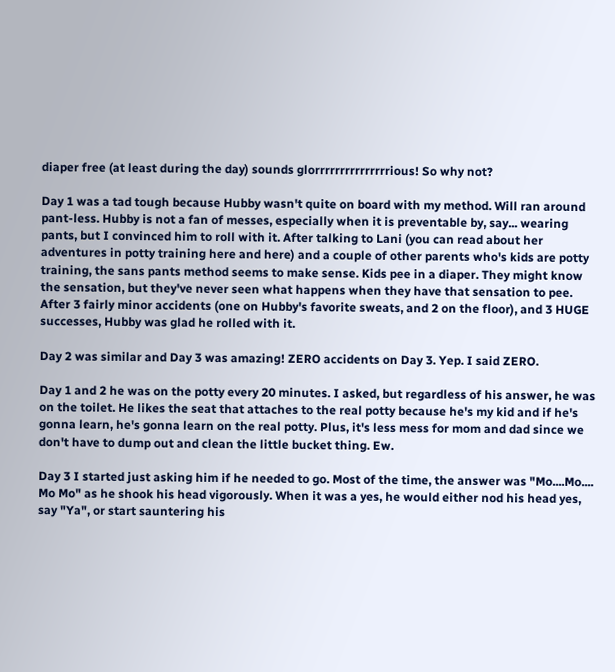diaper free (at least during the day) sounds glorrrrrrrrrrrrrrrious! So why not?

Day 1 was a tad tough because Hubby wasn't quite on board with my method. Will ran around pant-less. Hubby is not a fan of messes, especially when it is preventable by, say... wearing pants, but I convinced him to roll with it. After talking to Lani (you can read about her adventures in potty training here and here) and a couple of other parents who's kids are potty training, the sans pants method seems to make sense. Kids pee in a diaper. They might know the sensation, but they've never seen what happens when they have that sensation to pee. After 3 fairly minor accidents (one on Hubby's favorite sweats, and 2 on the floor), and 3 HUGE successes, Hubby was glad he rolled with it.

Day 2 was similar and Day 3 was amazing! ZERO accidents on Day 3. Yep. I said ZERO.

Day 1 and 2 he was on the potty every 20 minutes. I asked, but regardless of his answer, he was on the toilet. He likes the seat that attaches to the real potty because he's my kid and if he's gonna learn, he's gonna learn on the real potty. Plus, it's less mess for mom and dad since we don't have to dump out and clean the little bucket thing. Ew.

Day 3 I started just asking him if he needed to go. Most of the time, the answer was "Mo....Mo.... Mo Mo" as he shook his head vigorously. When it was a yes, he would either nod his head yes, say "Ya", or start sauntering his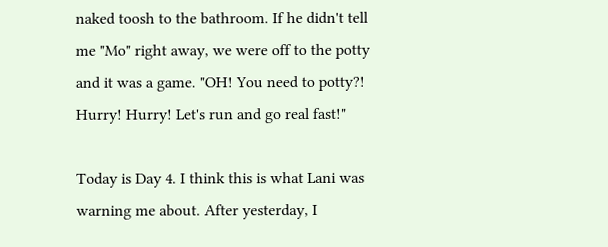naked toosh to the bathroom. If he didn't tell me "Mo" right away, we were off to the potty and it was a game. "OH! You need to potty?! Hurry! Hurry! Let's run and go real fast!"

Today is Day 4. I think this is what Lani was warning me about. After yesterday, I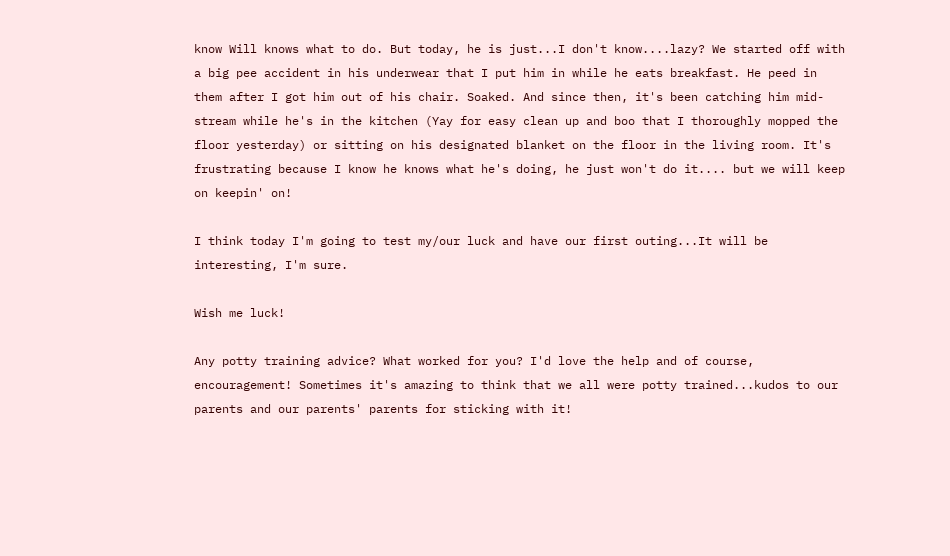know Will knows what to do. But today, he is just...I don't know....lazy? We started off with a big pee accident in his underwear that I put him in while he eats breakfast. He peed in them after I got him out of his chair. Soaked. And since then, it's been catching him mid-stream while he's in the kitchen (Yay for easy clean up and boo that I thoroughly mopped the floor yesterday) or sitting on his designated blanket on the floor in the living room. It's frustrating because I know he knows what he's doing, he just won't do it.... but we will keep on keepin' on!

I think today I'm going to test my/our luck and have our first outing...It will be interesting, I'm sure.

Wish me luck!

Any potty training advice? What worked for you? I'd love the help and of course, encouragement! Sometimes it's amazing to think that we all were potty trained...kudos to our parents and our parents' parents for sticking with it!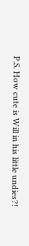P.S. How cute is Will in his little undies?!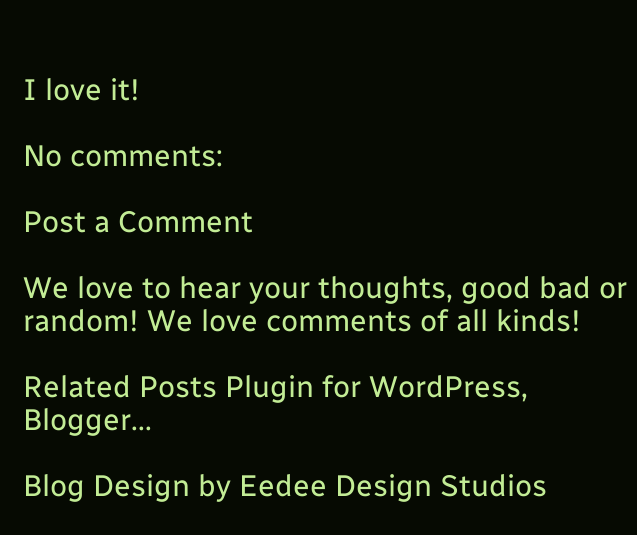I love it!

No comments:

Post a Comment

We love to hear your thoughts, good bad or random! We love comments of all kinds!

Related Posts Plugin for WordPress, Blogger...

Blog Design by Eedee Design Studios